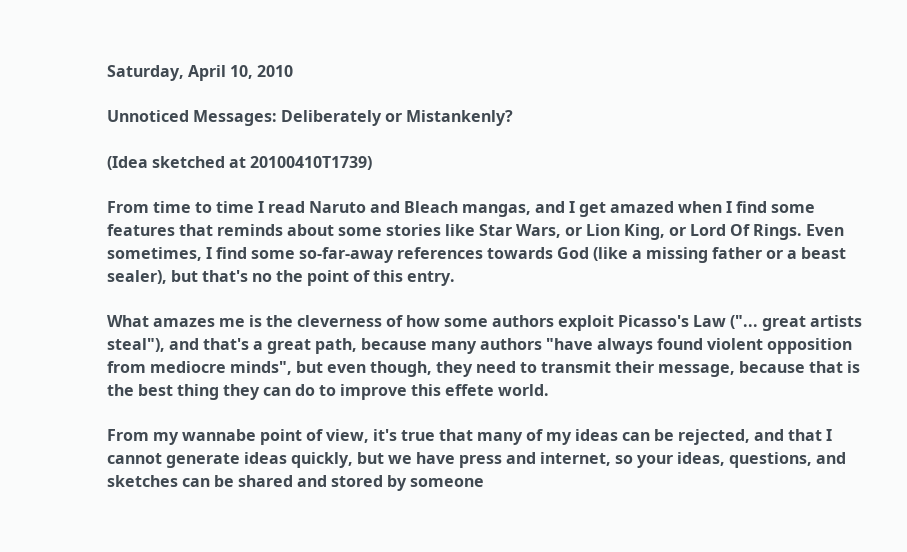Saturday, April 10, 2010

Unnoticed Messages: Deliberately or Mistankenly?

(Idea sketched at 20100410T1739)

From time to time I read Naruto and Bleach mangas, and I get amazed when I find some features that reminds about some stories like Star Wars, or Lion King, or Lord Of Rings. Even sometimes, I find some so-far-away references towards God (like a missing father or a beast sealer), but that's no the point of this entry.

What amazes me is the cleverness of how some authors exploit Picasso's Law ("... great artists steal"), and that's a great path, because many authors "have always found violent opposition from mediocre minds", but even though, they need to transmit their message, because that is the best thing they can do to improve this effete world.

From my wannabe point of view, it's true that many of my ideas can be rejected, and that I cannot generate ideas quickly, but we have press and internet, so your ideas, questions, and sketches can be shared and stored by someone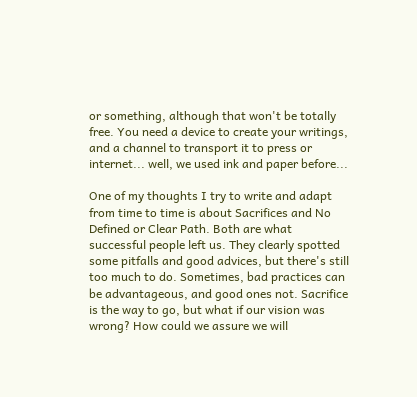or something, although that won't be totally free. You need a device to create your writings, and a channel to transport it to press or internet... well, we used ink and paper before...

One of my thoughts I try to write and adapt from time to time is about Sacrifices and No Defined or Clear Path. Both are what successful people left us. They clearly spotted some pitfalls and good advices, but there's still too much to do. Sometimes, bad practices can be advantageous, and good ones not. Sacrifice is the way to go, but what if our vision was wrong? How could we assure we will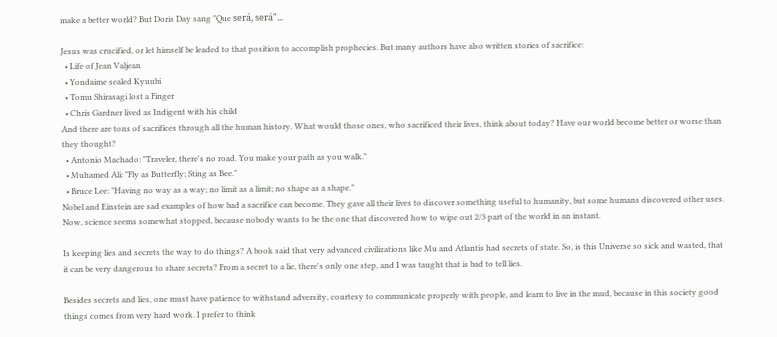make a better world? But Doris Day sang "Que será, será"...

Jesus was crucified, or let himself be leaded to that position to accomplish prophecies. But many authors have also written stories of sacrifice:
  • Life of Jean Valjean
  • Yondaime sealed Kyuubi
  • Tomu Shirasagi lost a Finger
  • Chris Gardner lived as Indigent with his child
And there are tons of sacrifices through all the human history. What would those ones, who sacrificed their lives, think about today? Have our world become better or worse than they thought?
  • Antonio Machado: "Traveler, there's no road. You make your path as you walk."
  • Muhamed Ali: "Fly as Butterfly; Sting as Bee."
  • Bruce Lee: "Having no way as a way; no limit as a limit; no shape as a shape."
Nobel and Einstein are sad examples of how bad a sacrifice can become. They gave all their lives to discover something useful to humanity, but some humans discovered other uses. Now, science seems somewhat stopped, because nobody wants to be the one that discovered how to wipe out 2/3 part of the world in an instant.

Is keeping lies and secrets the way to do things? A book said that very advanced civilizations like Mu and Atlantis had secrets of state. So, is this Universe so sick and wasted, that it can be very dangerous to share secrets? From a secret to a lie, there's only one step, and I was taught that is bad to tell lies.

Besides secrets and lies, one must have patience to withstand adversity, courtesy to communicate properly with people, and learn to live in the mud, because in this society good things comes from very hard work. I prefer to think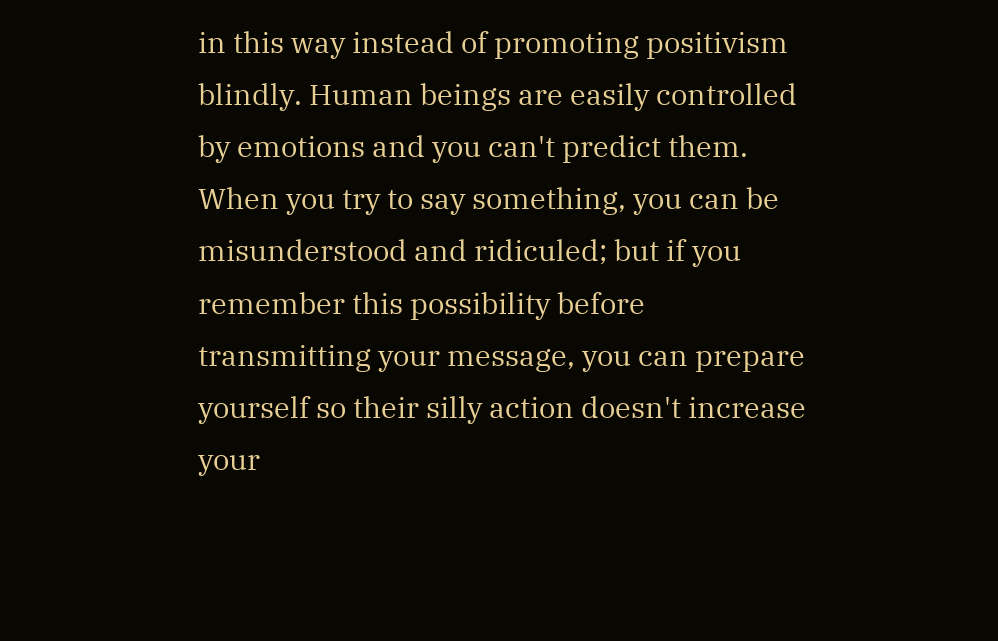in this way instead of promoting positivism blindly. Human beings are easily controlled by emotions and you can't predict them. When you try to say something, you can be misunderstood and ridiculed; but if you remember this possibility before transmitting your message, you can prepare yourself so their silly action doesn't increase your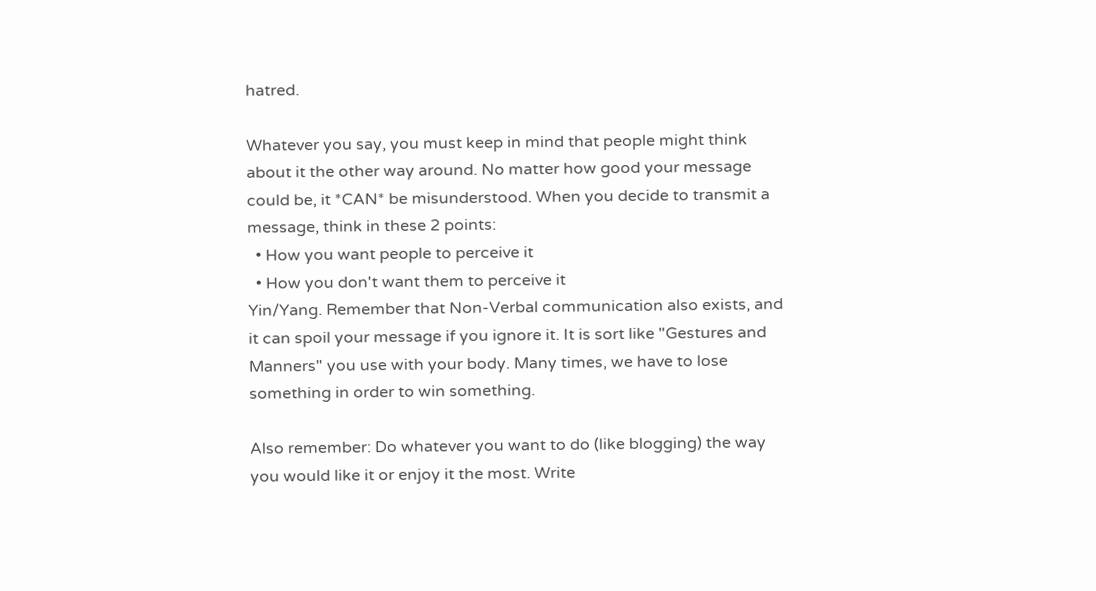hatred.

Whatever you say, you must keep in mind that people might think about it the other way around. No matter how good your message could be, it *CAN* be misunderstood. When you decide to transmit a message, think in these 2 points:
  • How you want people to perceive it
  • How you don't want them to perceive it
Yin/Yang. Remember that Non-Verbal communication also exists, and it can spoil your message if you ignore it. It is sort like "Gestures and Manners" you use with your body. Many times, we have to lose something in order to win something.

Also remember: Do whatever you want to do (like blogging) the way you would like it or enjoy it the most. Write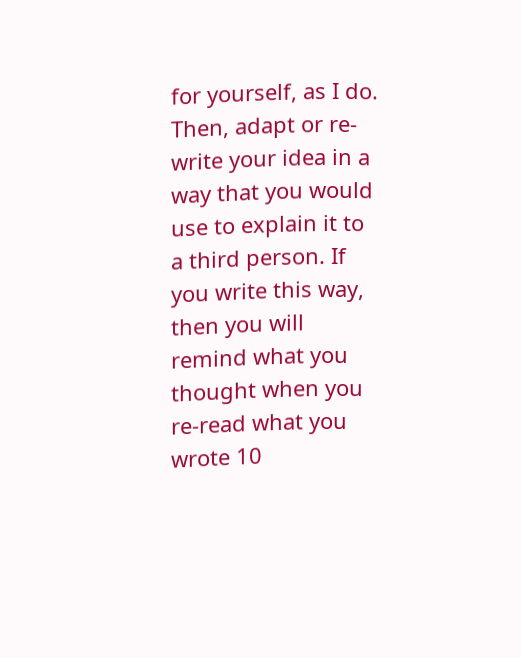for yourself, as I do. Then, adapt or re-write your idea in a way that you would use to explain it to a third person. If you write this way, then you will remind what you thought when you re-read what you wrote 10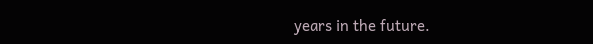years in the future.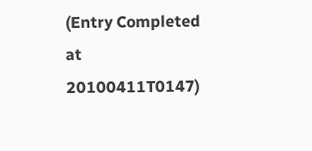(Entry Completed at 20100411T0147)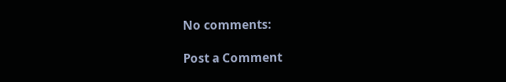No comments:

Post a Comment